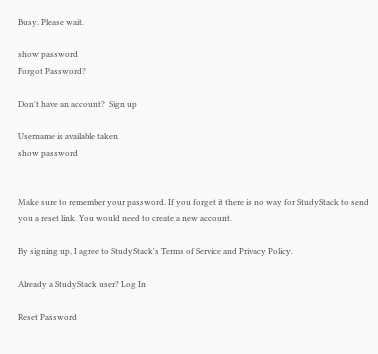Busy. Please wait.

show password
Forgot Password?

Don't have an account?  Sign up

Username is available taken
show password


Make sure to remember your password. If you forget it there is no way for StudyStack to send you a reset link. You would need to create a new account.

By signing up, I agree to StudyStack's Terms of Service and Privacy Policy.

Already a StudyStack user? Log In

Reset Password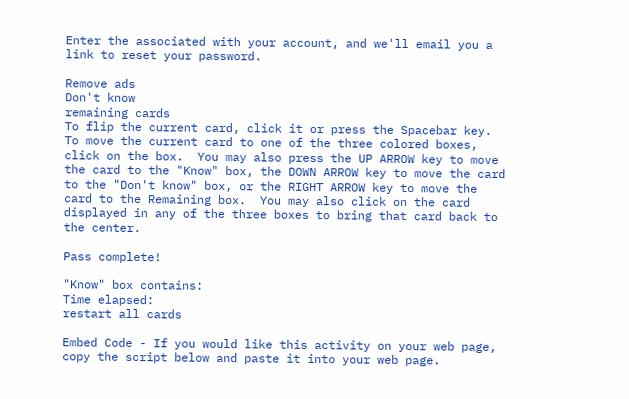Enter the associated with your account, and we'll email you a link to reset your password.

Remove ads
Don't know
remaining cards
To flip the current card, click it or press the Spacebar key.  To move the current card to one of the three colored boxes, click on the box.  You may also press the UP ARROW key to move the card to the "Know" box, the DOWN ARROW key to move the card to the "Don't know" box, or the RIGHT ARROW key to move the card to the Remaining box.  You may also click on the card displayed in any of the three boxes to bring that card back to the center.

Pass complete!

"Know" box contains:
Time elapsed:
restart all cards

Embed Code - If you would like this activity on your web page, copy the script below and paste it into your web page.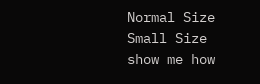Normal Size     Small Size show me how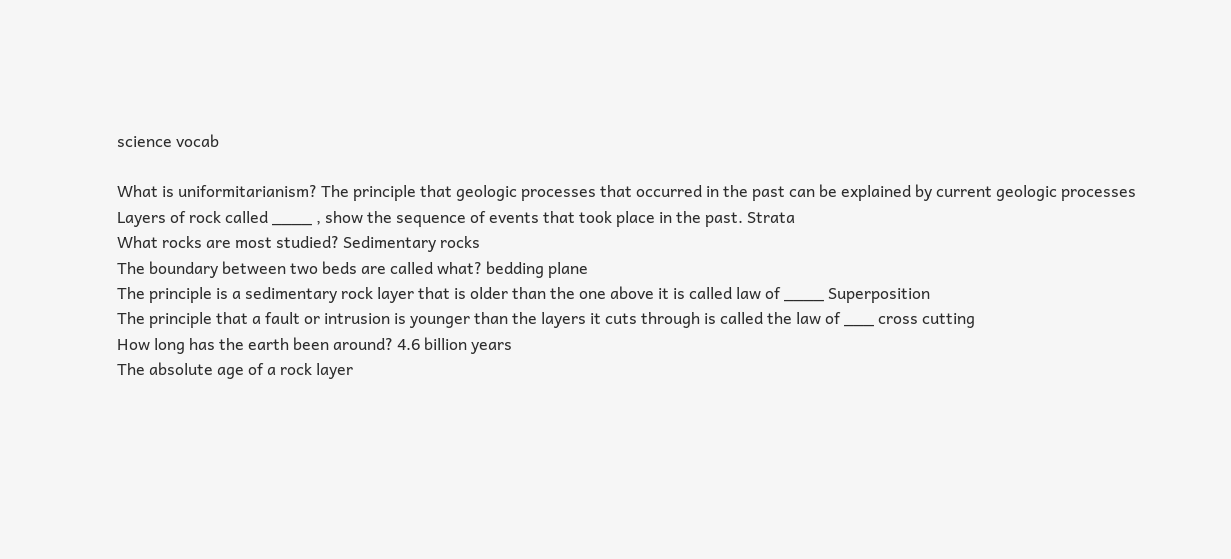science vocab

What is uniformitarianism? The principle that geologic processes that occurred in the past can be explained by current geologic processes
Layers of rock called ____ , show the sequence of events that took place in the past. Strata
What rocks are most studied? Sedimentary rocks
The boundary between two beds are called what? bedding plane
The principle is a sedimentary rock layer that is older than the one above it is called law of ____ Superposition
The principle that a fault or intrusion is younger than the layers it cuts through is called the law of ___ cross cutting
How long has the earth been around? 4.6 billion years
The absolute age of a rock layer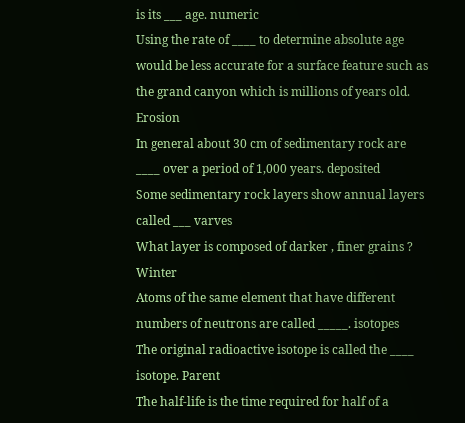is its ___ age. numeric
Using the rate of ____ to determine absolute age would be less accurate for a surface feature such as the grand canyon which is millions of years old. Erosion
In general about 30 cm of sedimentary rock are ____ over a period of 1,000 years. deposited
Some sedimentary rock layers show annual layers called ___ varves
What layer is composed of darker , finer grains ? Winter
Atoms of the same element that have different numbers of neutrons are called _____. isotopes
The original radioactive isotope is called the ____ isotope. Parent
The half-life is the time required for half of a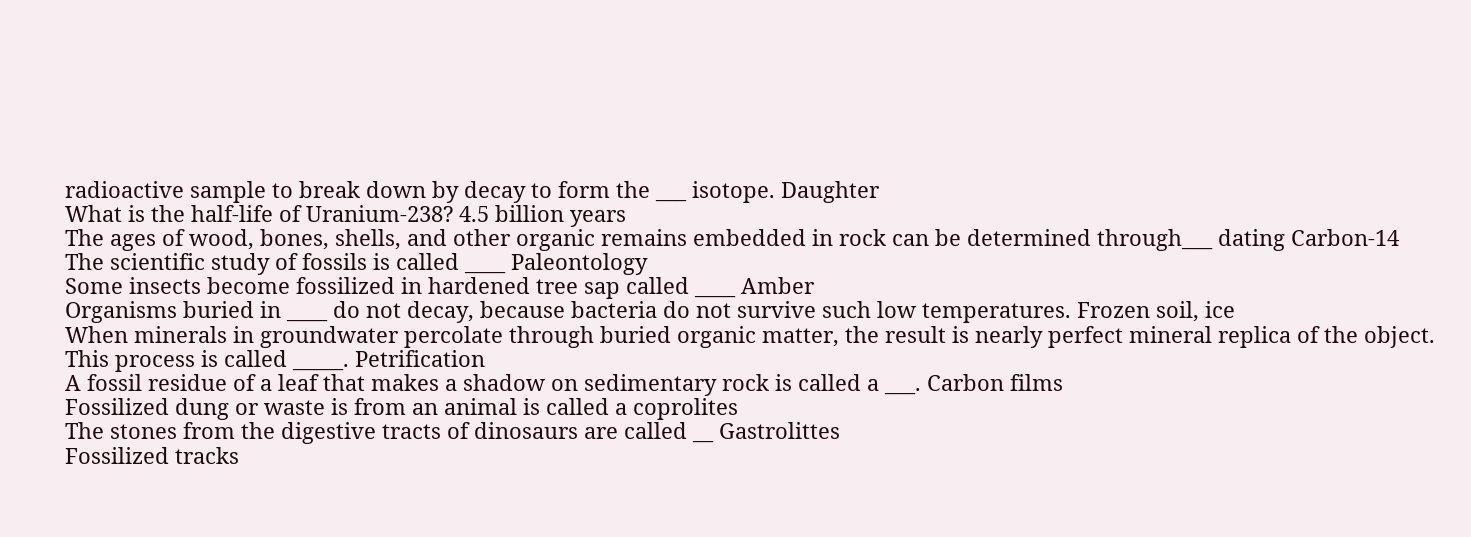radioactive sample to break down by decay to form the ___ isotope. Daughter
What is the half-life of Uranium-238? 4.5 billion years
The ages of wood, bones, shells, and other organic remains embedded in rock can be determined through___ dating Carbon-14
The scientific study of fossils is called ____ Paleontology
Some insects become fossilized in hardened tree sap called ____ Amber
Organisms buried in ____ do not decay, because bacteria do not survive such low temperatures. Frozen soil, ice
When minerals in groundwater percolate through buried organic matter, the result is nearly perfect mineral replica of the object. This process is called _____. Petrification
A fossil residue of a leaf that makes a shadow on sedimentary rock is called a ___. Carbon films
Fossilized dung or waste is from an animal is called a coprolites
The stones from the digestive tracts of dinosaurs are called __ Gastrolittes
Fossilized tracks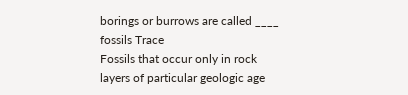borings or burrows are called ____ fossils Trace
Fossils that occur only in rock layers of particular geologic age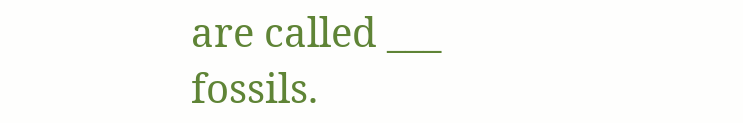are called ___ fossils.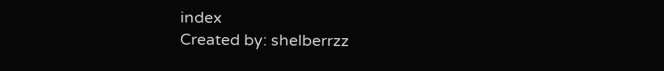index
Created by: shelberrzz